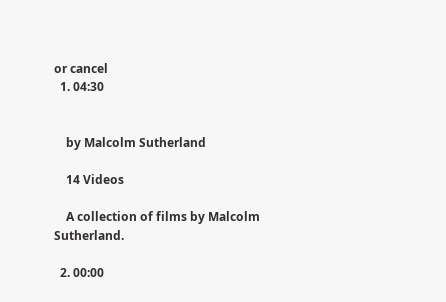or cancel
  1. 04:30


    by Malcolm Sutherland

    14 Videos

    A collection of films by Malcolm Sutherland.

  2. 00:00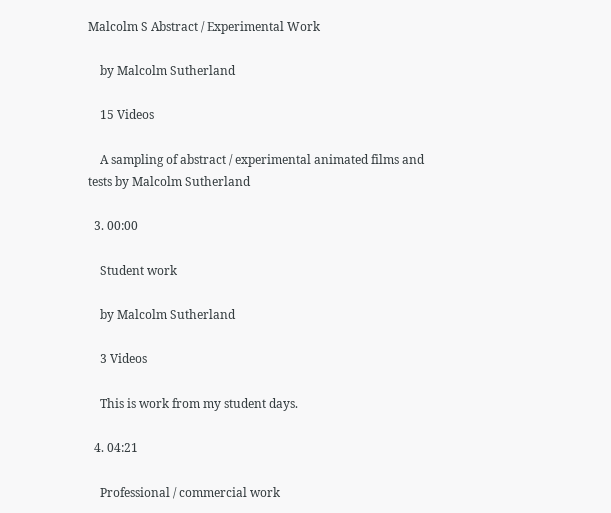Malcolm S Abstract / Experimental Work

    by Malcolm Sutherland

    15 Videos

    A sampling of abstract / experimental animated films and tests by Malcolm Sutherland

  3. 00:00

    Student work

    by Malcolm Sutherland

    3 Videos

    This is work from my student days.

  4. 04:21

    Professional / commercial work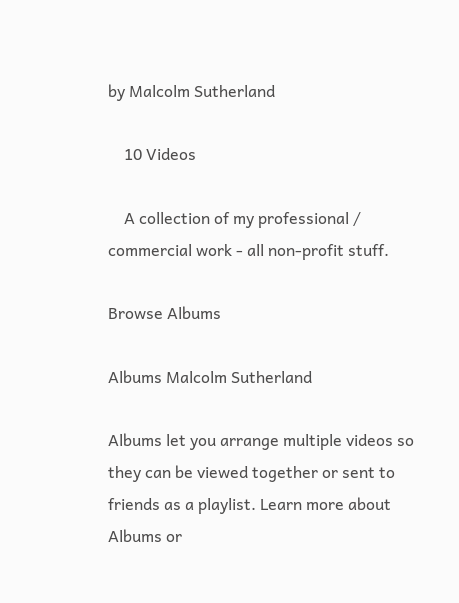by Malcolm Sutherland

    10 Videos

    A collection of my professional / commercial work - all non-profit stuff.

Browse Albums

Albums Malcolm Sutherland

Albums let you arrange multiple videos so they can be viewed together or sent to friends as a playlist. Learn more about Albums or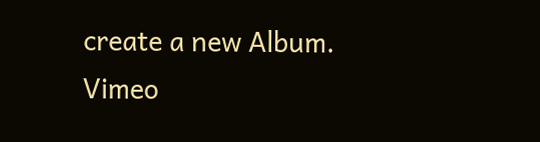create a new Album. Vimeo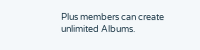Plus members can create unlimited Albums.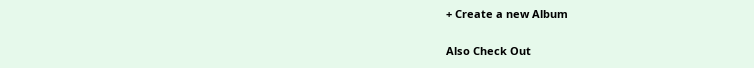+ Create a new Album

Also Check Out